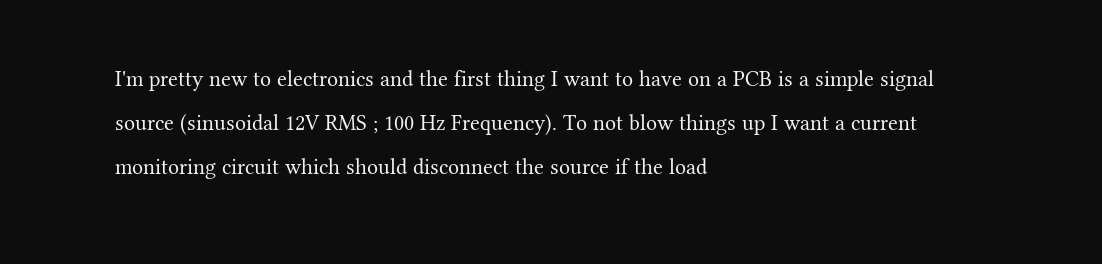I'm pretty new to electronics and the first thing I want to have on a PCB is a simple signal source (sinusoidal 12V RMS ; 100 Hz Frequency). To not blow things up I want a current monitoring circuit which should disconnect the source if the load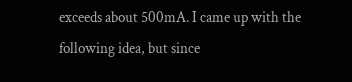exceeds about 500mA. I came up with the following idea, but since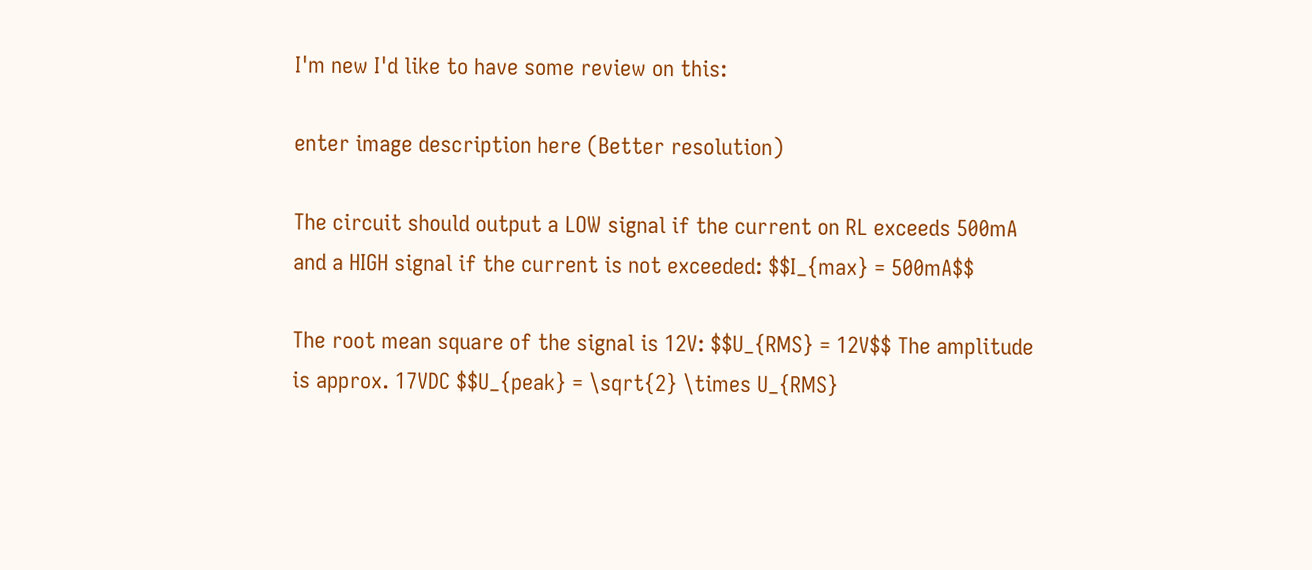I'm new I'd like to have some review on this:

enter image description here (Better resolution)

The circuit should output a LOW signal if the current on RL exceeds 500mA and a HIGH signal if the current is not exceeded: $$I_{max} = 500mA$$

The root mean square of the signal is 12V: $$U_{RMS} = 12V$$ The amplitude is approx. 17VDC $$U_{peak} = \sqrt{2} \times U_{RMS}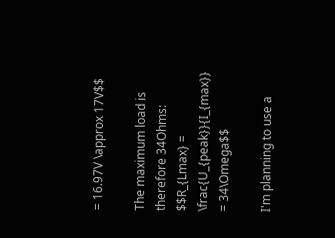= 16.97V \approx 17V$$

The maximum load is therefore 34Ohms: $$R_{Lmax} = \frac{U_{peak}}{I_{max}} = 34\Omega$$

I'm planning to use a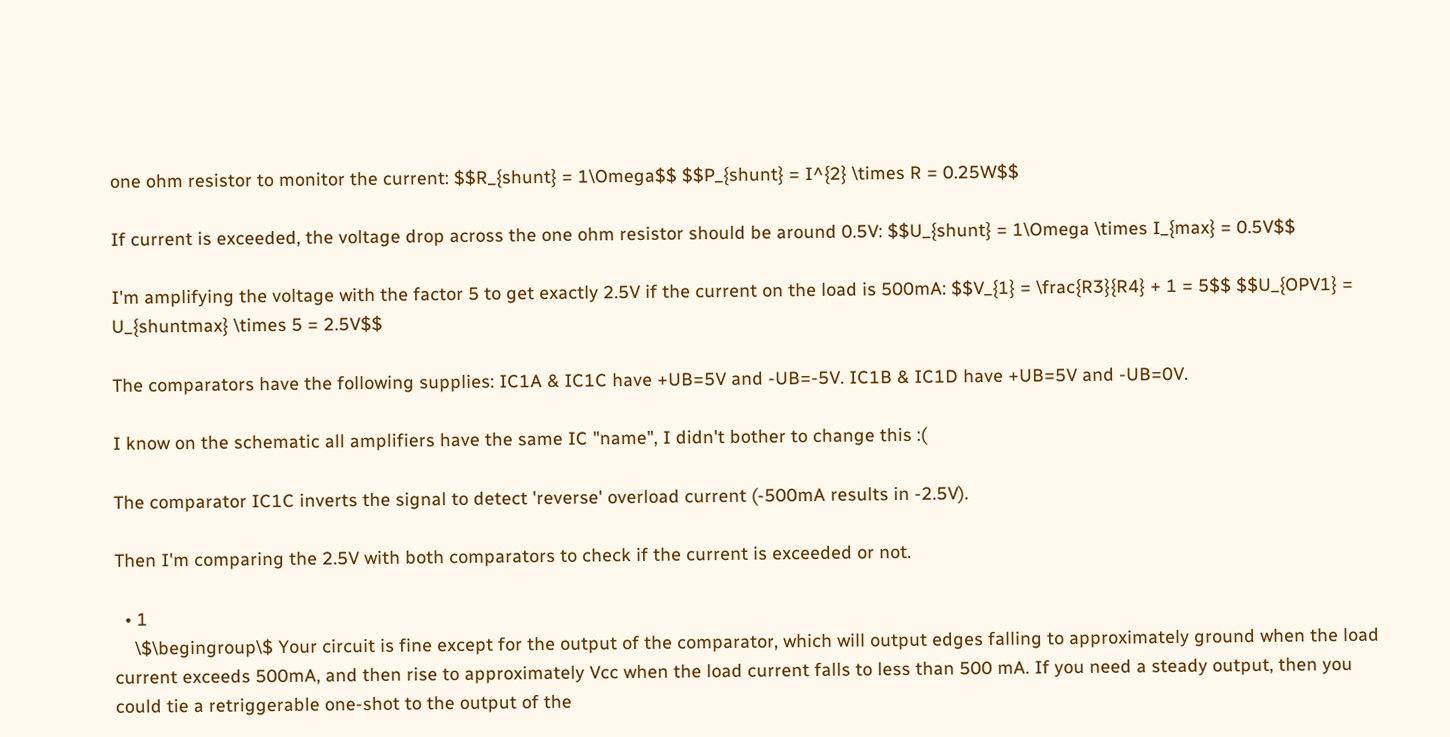one ohm resistor to monitor the current: $$R_{shunt} = 1\Omega$$ $$P_{shunt} = I^{2} \times R = 0.25W$$

If current is exceeded, the voltage drop across the one ohm resistor should be around 0.5V: $$U_{shunt} = 1\Omega \times I_{max} = 0.5V$$

I'm amplifying the voltage with the factor 5 to get exactly 2.5V if the current on the load is 500mA: $$V_{1} = \frac{R3}{R4} + 1 = 5$$ $$U_{OPV1} = U_{shuntmax} \times 5 = 2.5V$$

The comparators have the following supplies: IC1A & IC1C have +UB=5V and -UB=-5V. IC1B & IC1D have +UB=5V and -UB=0V.

I know on the schematic all amplifiers have the same IC "name", I didn't bother to change this :(

The comparator IC1C inverts the signal to detect 'reverse' overload current (-500mA results in -2.5V).

Then I'm comparing the 2.5V with both comparators to check if the current is exceeded or not.

  • 1
    \$\begingroup\$ Your circuit is fine except for the output of the comparator, which will output edges falling to approximately ground when the load current exceeds 500mA, and then rise to approximately Vcc when the load current falls to less than 500 mA. If you need a steady output, then you could tie a retriggerable one-shot to the output of the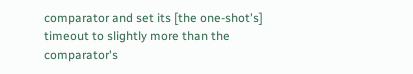comparator and set its [the one-shot's] timeout to slightly more than the comparator's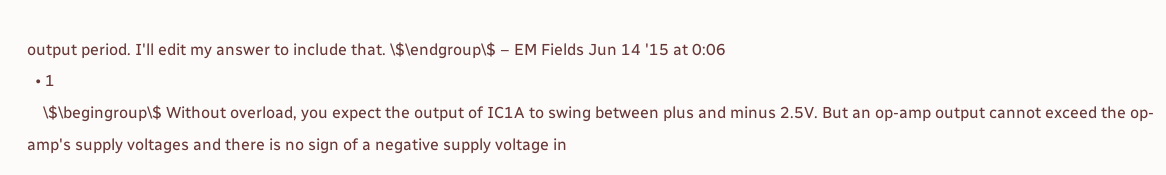output period. I'll edit my answer to include that. \$\endgroup\$ – EM Fields Jun 14 '15 at 0:06
  • 1
    \$\begingroup\$ Without overload, you expect the output of IC1A to swing between plus and minus 2.5V. But an op-amp output cannot exceed the op-amp's supply voltages and there is no sign of a negative supply voltage in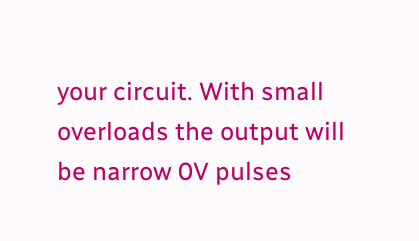your circuit. With small overloads the output will be narrow 0V pulses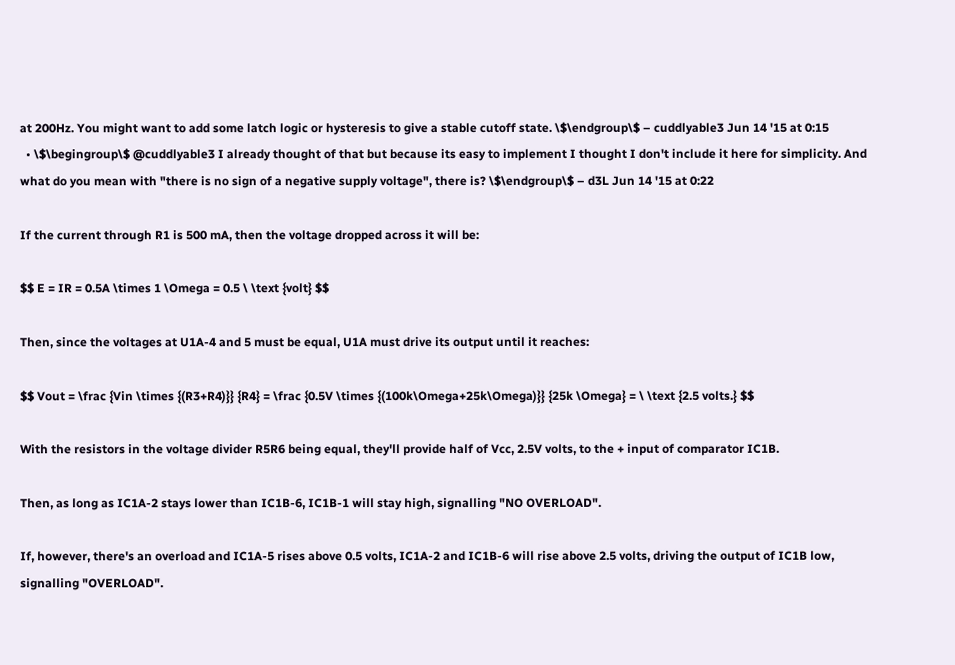at 200Hz. You might want to add some latch logic or hysteresis to give a stable cutoff state. \$\endgroup\$ – cuddlyable3 Jun 14 '15 at 0:15
  • \$\begingroup\$ @cuddlyable3 I already thought of that but because its easy to implement I thought I don't include it here for simplicity. And what do you mean with "there is no sign of a negative supply voltage", there is? \$\endgroup\$ – d3L Jun 14 '15 at 0:22

If the current through R1 is 500 mA, then the voltage dropped across it will be:

$$ E = IR = 0.5A \times 1 \Omega = 0.5 \ \text {volt} $$

Then, since the voltages at U1A-4 and 5 must be equal, U1A must drive its output until it reaches:

$$ Vout = \frac {Vin \times {(R3+R4)}} {R4} = \frac {0.5V \times {(100k\Omega+25k\Omega)}} {25k \Omega} = \ \text {2.5 volts.} $$

With the resistors in the voltage divider R5R6 being equal, they'll provide half of Vcc, 2.5V volts, to the + input of comparator IC1B.

Then, as long as IC1A-2 stays lower than IC1B-6, IC1B-1 will stay high, signalling "NO OVERLOAD".

If, however, there's an overload and IC1A-5 rises above 0.5 volts, IC1A-2 and IC1B-6 will rise above 2.5 volts, driving the output of IC1B low, signalling "OVERLOAD".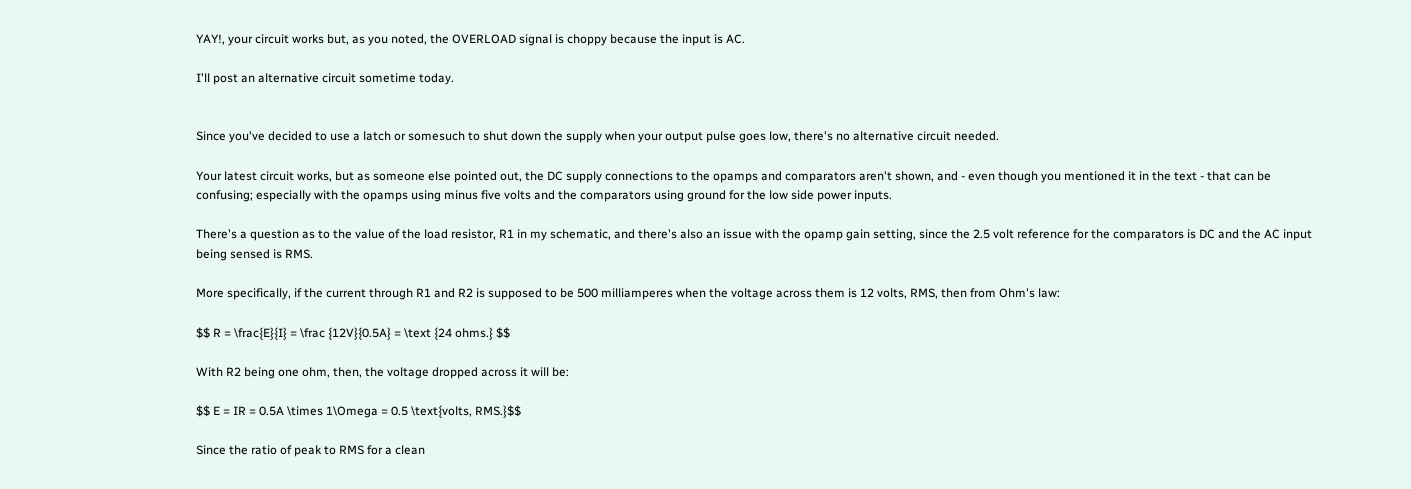YAY!, your circuit works but, as you noted, the OVERLOAD signal is choppy because the input is AC.

I'll post an alternative circuit sometime today.


Since you've decided to use a latch or somesuch to shut down the supply when your output pulse goes low, there's no alternative circuit needed.

Your latest circuit works, but as someone else pointed out, the DC supply connections to the opamps and comparators aren't shown, and - even though you mentioned it in the text - that can be confusing; especially with the opamps using minus five volts and the comparators using ground for the low side power inputs.

There's a question as to the value of the load resistor, R1 in my schematic, and there's also an issue with the opamp gain setting, since the 2.5 volt reference for the comparators is DC and the AC input being sensed is RMS.

More specifically, if the current through R1 and R2 is supposed to be 500 milliamperes when the voltage across them is 12 volts, RMS, then from Ohm's law:

$$ R = \frac{E}{I} = \frac {12V}{0.5A} = \text {24 ohms.} $$

With R2 being one ohm, then, the voltage dropped across it will be:

$$ E = IR = 0.5A \times 1\Omega = 0.5 \text{volts, RMS.}$$

Since the ratio of peak to RMS for a clean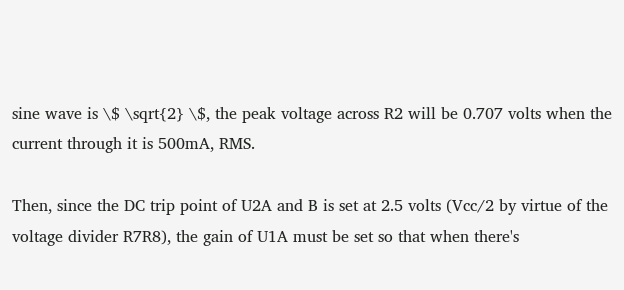sine wave is \$ \sqrt{2} \$, the peak voltage across R2 will be 0.707 volts when the current through it is 500mA, RMS.

Then, since the DC trip point of U2A and B is set at 2.5 volts (Vcc/2 by virtue of the voltage divider R7R8), the gain of U1A must be set so that when there's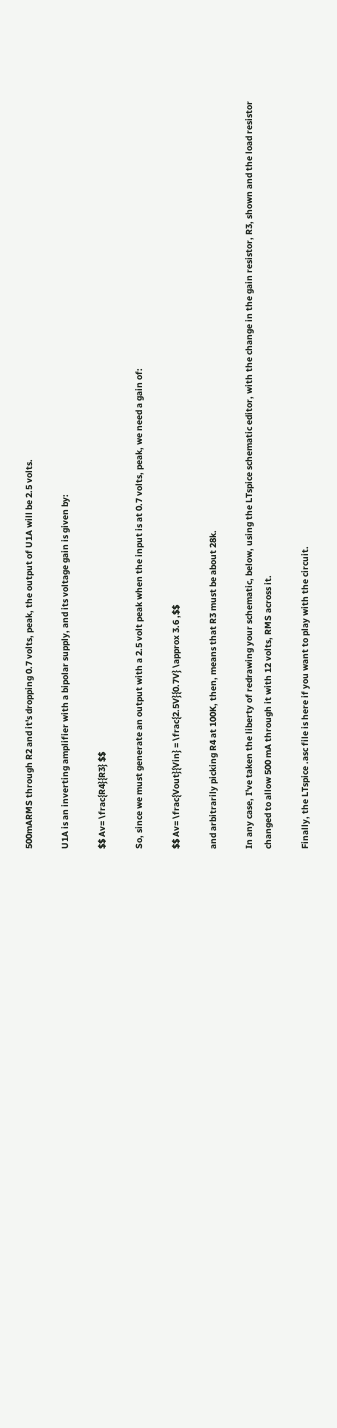500mARMS through R2 and it's dropping 0.7 volts, peak, the output of U1A will be 2.5 volts.

U1A is an inverting amplifier with a bipolar supply, and its voltage gain is given by:

$$ Av= \frac{R4}{R3} $$

So, since we must generate an output with a 2.5 volt peak when the input is at 0.7 volts, peak, we need a gain of:

$$ Av= \frac{Vout}{Vin} = \frac{2.5V}{0.7V} \approx 3.6 ,$$

and arbitrarily picking R4 at 100K, then, means that R3 must be about 28k.

In any case, I've taken the liberty of redrawing your schematic, below, using the LTspice schematic editor, with the change in the gain resistor, R3, shown and the load resistor changed to allow 500 mA through it with 12 volts, RMS across it.

Finally, the LTspice .asc file is here if you want to play with the circuit.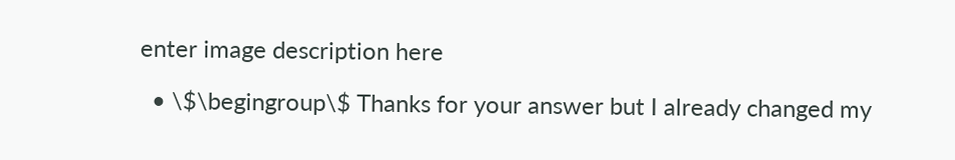enter image description here

  • \$\begingroup\$ Thanks for your answer but I already changed my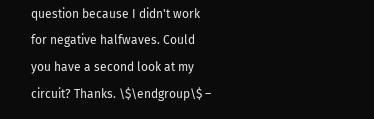question because I didn't work for negative halfwaves. Could you have a second look at my circuit? Thanks. \$\endgroup\$ –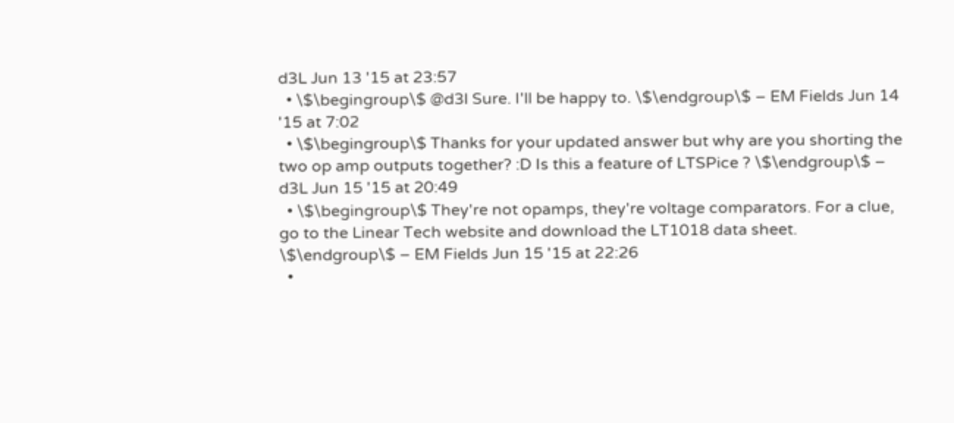d3L Jun 13 '15 at 23:57
  • \$\begingroup\$ @d3l Sure. I'll be happy to. \$\endgroup\$ – EM Fields Jun 14 '15 at 7:02
  • \$\begingroup\$ Thanks for your updated answer but why are you shorting the two op amp outputs together? :D Is this a feature of LTSPice ? \$\endgroup\$ – d3L Jun 15 '15 at 20:49
  • \$\begingroup\$ They're not opamps, they're voltage comparators. For a clue, go to the Linear Tech website and download the LT1018 data sheet. \$\endgroup\$ – EM Fields Jun 15 '15 at 22:26
  •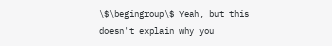\$\begingroup\$ Yeah, but this doesn't explain why you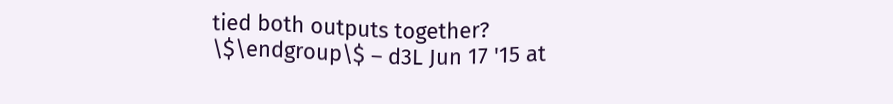tied both outputs together? \$\endgroup\$ – d3L Jun 17 '15 at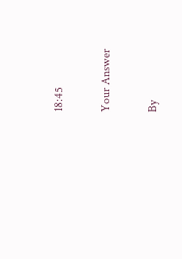18:45

Your Answer

By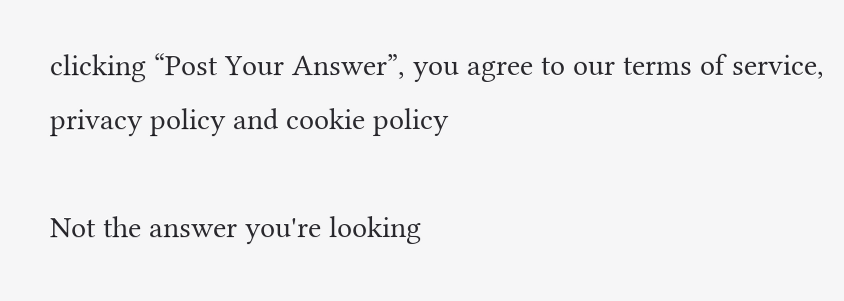clicking “Post Your Answer”, you agree to our terms of service, privacy policy and cookie policy

Not the answer you're looking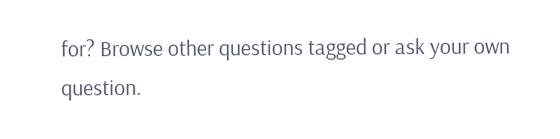for? Browse other questions tagged or ask your own question.